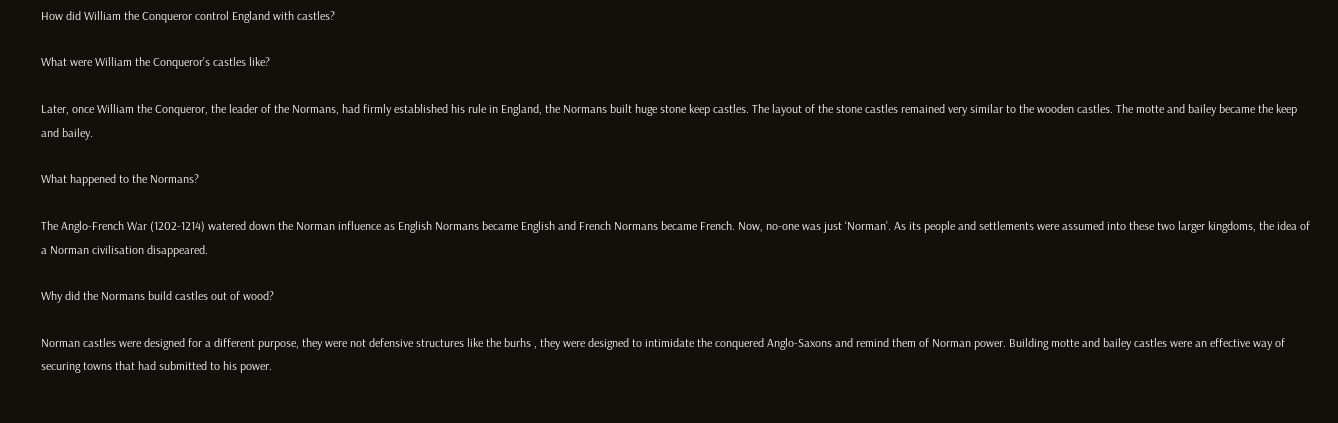How did William the Conqueror control England with castles?

What were William the Conqueror’s castles like?

Later, once William the Conqueror, the leader of the Normans, had firmly established his rule in England, the Normans built huge stone keep castles. The layout of the stone castles remained very similar to the wooden castles. The motte and bailey became the keep and bailey.

What happened to the Normans?

The Anglo-French War (1202-1214) watered down the Norman influence as English Normans became English and French Normans became French. Now, no-one was just ‘Norman’. As its people and settlements were assumed into these two larger kingdoms, the idea of a Norman civilisation disappeared.

Why did the Normans build castles out of wood?

Norman castles were designed for a different purpose, they were not defensive structures like the burhs , they were designed to intimidate the conquered Anglo-Saxons and remind them of Norman power. Building motte and bailey castles were an effective way of securing towns that had submitted to his power.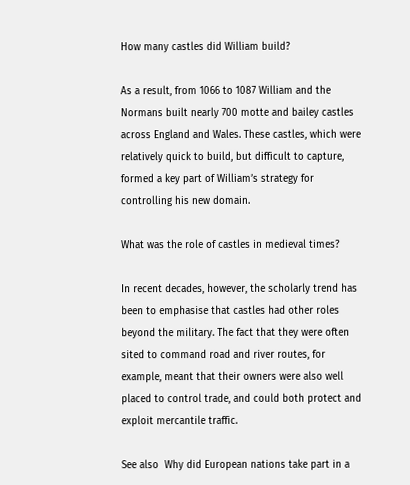How many castles did William build?

As a result, from 1066 to 1087 William and the Normans built nearly 700 motte and bailey castles across England and Wales. These castles, which were relatively quick to build, but difficult to capture, formed a key part of William’s strategy for controlling his new domain.

What was the role of castles in medieval times?

In recent decades, however, the scholarly trend has been to emphasise that castles had other roles beyond the military. The fact that they were often sited to command road and river routes, for example, meant that their owners were also well placed to control trade, and could both protect and exploit mercantile traffic.

See also  Why did European nations take part in a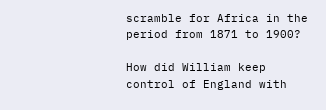scramble for Africa in the period from 1871 to 1900?

How did William keep control of England with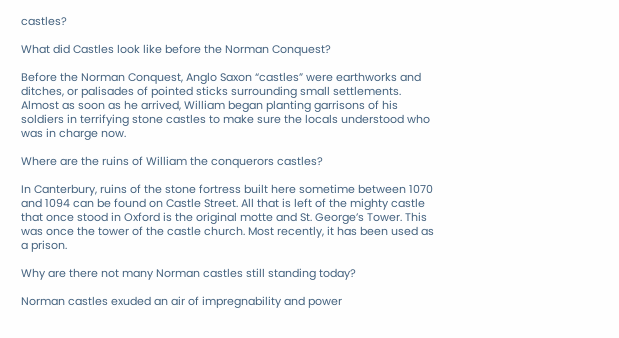castles?

What did Castles look like before the Norman Conquest?

Before the Norman Conquest, Anglo Saxon “castles” were earthworks and ditches, or palisades of pointed sticks surrounding small settlements. Almost as soon as he arrived, William began planting garrisons of his soldiers in terrifying stone castles to make sure the locals understood who was in charge now.

Where are the ruins of William the conquerors castles?

In Canterbury, ruins of the stone fortress built here sometime between 1070 and 1094 can be found on Castle Street. All that is left of the mighty castle that once stood in Oxford is the original motte and St. George’s Tower. This was once the tower of the castle church. Most recently, it has been used as a prison.

Why are there not many Norman castles still standing today?

Norman castles exuded an air of impregnability and power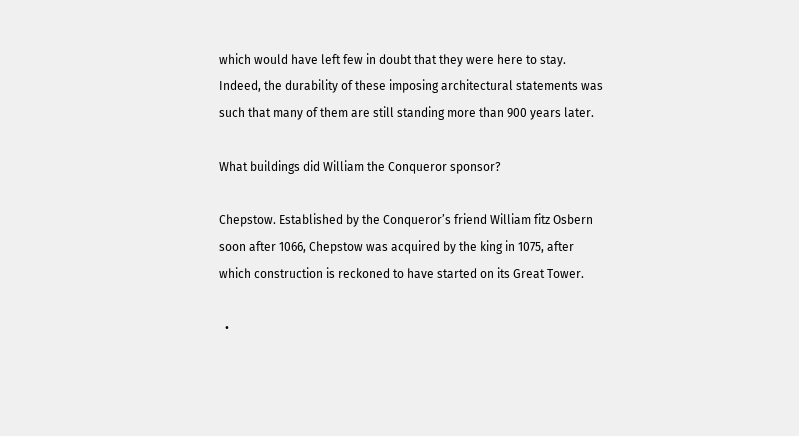which would have left few in doubt that they were here to stay. Indeed, the durability of these imposing architectural statements was such that many of them are still standing more than 900 years later.

What buildings did William the Conqueror sponsor?

Chepstow. Established by the Conqueror’s friend William fitz Osbern soon after 1066, Chepstow was acquired by the king in 1075, after which construction is reckoned to have started on its Great Tower.

  •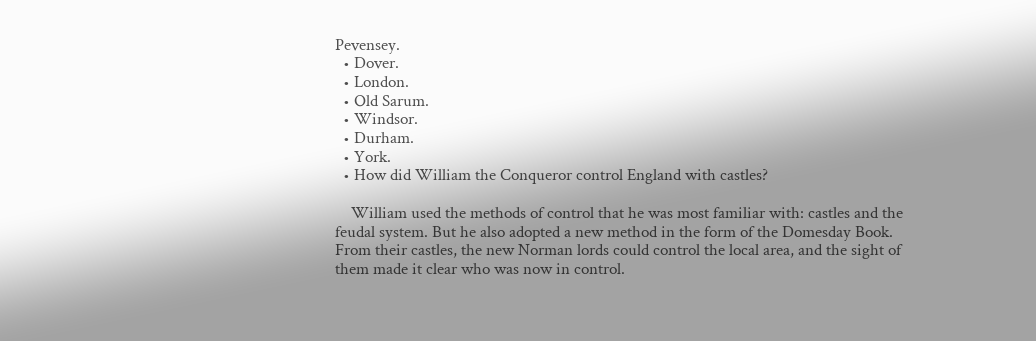Pevensey.
  • Dover.
  • London.
  • Old Sarum.
  • Windsor.
  • Durham.
  • York.
  • How did William the Conqueror control England with castles?

    William used the methods of control that he was most familiar with: castles and the feudal system. But he also adopted a new method in the form of the Domesday Book. From their castles, the new Norman lords could control the local area, and the sight of them made it clear who was now in control.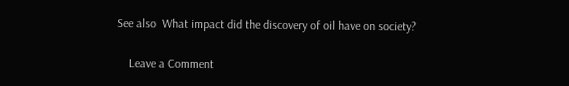See also  What impact did the discovery of oil have on society?

    Leave a Comment